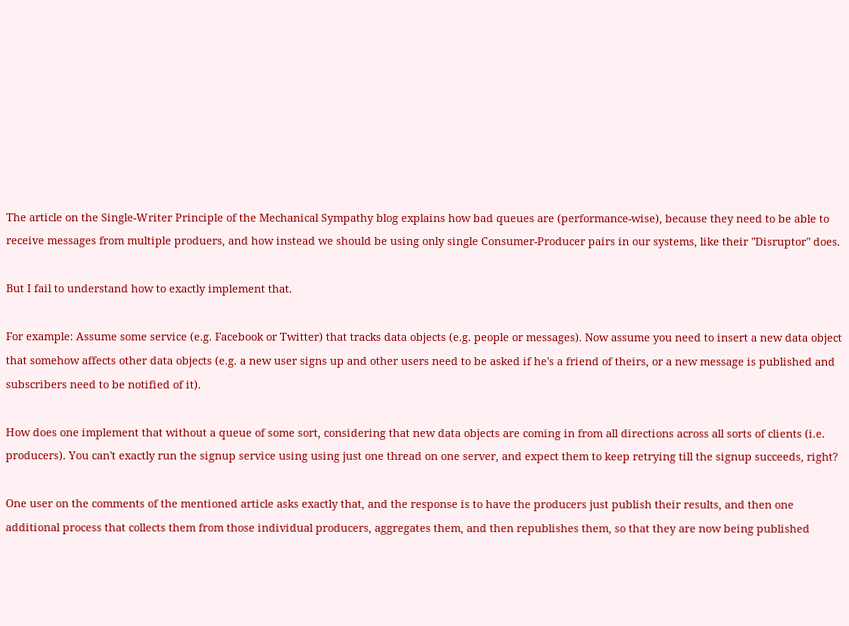The article on the Single-Writer Principle of the Mechanical Sympathy blog explains how bad queues are (performance-wise), because they need to be able to receive messages from multiple produers, and how instead we should be using only single Consumer-Producer pairs in our systems, like their "Disruptor" does.

But I fail to understand how to exactly implement that.

For example: Assume some service (e.g. Facebook or Twitter) that tracks data objects (e.g. people or messages). Now assume you need to insert a new data object that somehow affects other data objects (e.g. a new user signs up and other users need to be asked if he's a friend of theirs, or a new message is published and subscribers need to be notified of it).

How does one implement that without a queue of some sort, considering that new data objects are coming in from all directions across all sorts of clients (i.e. producers). You can't exactly run the signup service using using just one thread on one server, and expect them to keep retrying till the signup succeeds, right?

One user on the comments of the mentioned article asks exactly that, and the response is to have the producers just publish their results, and then one additional process that collects them from those individual producers, aggregates them, and then republishes them, so that they are now being published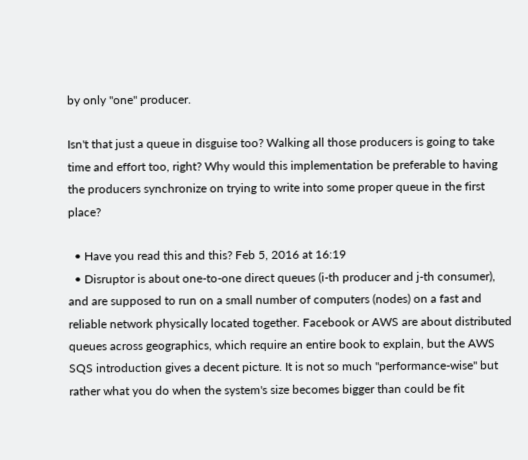by only "one" producer.

Isn't that just a queue in disguise too? Walking all those producers is going to take time and effort too, right? Why would this implementation be preferable to having the producers synchronize on trying to write into some proper queue in the first place?

  • Have you read this and this? Feb 5, 2016 at 16:19
  • Disruptor is about one-to-one direct queues (i-th producer and j-th consumer), and are supposed to run on a small number of computers (nodes) on a fast and reliable network physically located together. Facebook or AWS are about distributed queues across geographics, which require an entire book to explain, but the AWS SQS introduction gives a decent picture. It is not so much "performance-wise" but rather what you do when the system's size becomes bigger than could be fit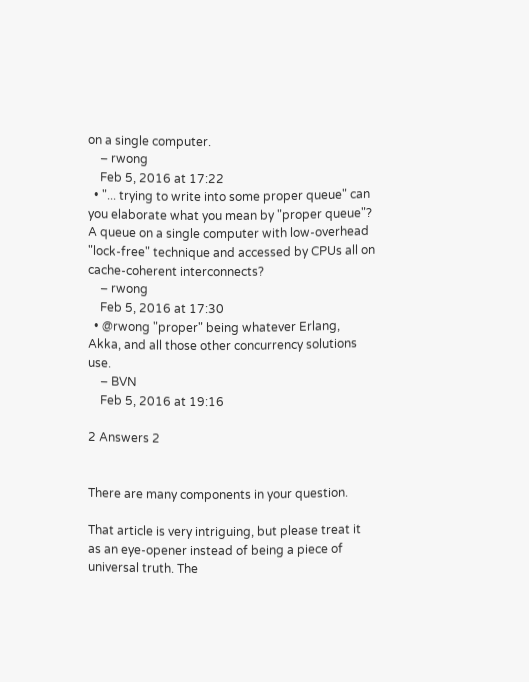on a single computer.
    – rwong
    Feb 5, 2016 at 17:22
  • "... trying to write into some proper queue" can you elaborate what you mean by "proper queue"? A queue on a single computer with low-overhead "lock-free" technique and accessed by CPUs all on cache-coherent interconnects?
    – rwong
    Feb 5, 2016 at 17:30
  • @rwong "proper" being whatever Erlang, Akka, and all those other concurrency solutions use.
    – BVN
    Feb 5, 2016 at 19:16

2 Answers 2


There are many components in your question.

That article is very intriguing, but please treat it as an eye-opener instead of being a piece of universal truth. The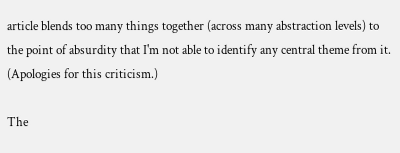article blends too many things together (across many abstraction levels) to the point of absurdity that I'm not able to identify any central theme from it. (Apologies for this criticism.)

The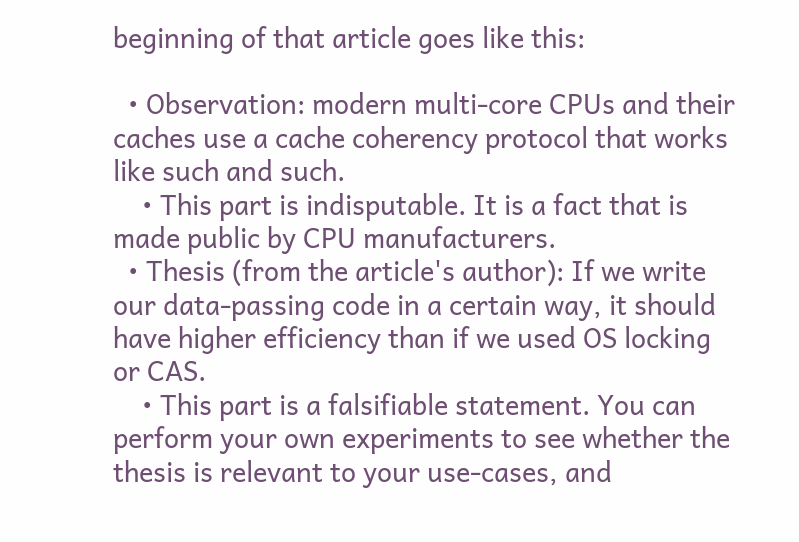beginning of that article goes like this:

  • Observation: modern multi-core CPUs and their caches use a cache coherency protocol that works like such and such.
    • This part is indisputable. It is a fact that is made public by CPU manufacturers.
  • Thesis (from the article's author): If we write our data-passing code in a certain way, it should have higher efficiency than if we used OS locking or CAS.
    • This part is a falsifiable statement. You can perform your own experiments to see whether the thesis is relevant to your use-cases, and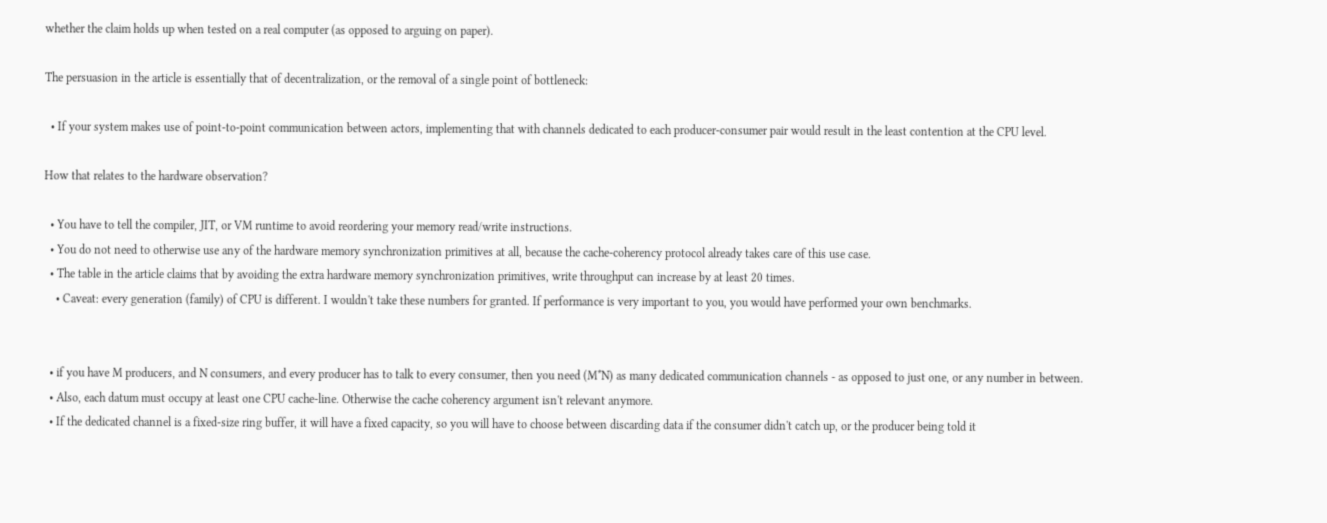whether the claim holds up when tested on a real computer (as opposed to arguing on paper).

The persuasion in the article is essentially that of decentralization, or the removal of a single point of bottleneck:

  • If your system makes use of point-to-point communication between actors, implementing that with channels dedicated to each producer-consumer pair would result in the least contention at the CPU level.

How that relates to the hardware observation?

  • You have to tell the compiler, JIT, or VM runtime to avoid reordering your memory read/write instructions.
  • You do not need to otherwise use any of the hardware memory synchronization primitives at all, because the cache-coherency protocol already takes care of this use case.
  • The table in the article claims that by avoiding the extra hardware memory synchronization primitives, write throughput can increase by at least 20 times.
    • Caveat: every generation (family) of CPU is different. I wouldn't take these numbers for granted. If performance is very important to you, you would have performed your own benchmarks.


  • if you have M producers, and N consumers, and every producer has to talk to every consumer, then you need (M*N) as many dedicated communication channels - as opposed to just one, or any number in between.
  • Also, each datum must occupy at least one CPU cache-line. Otherwise the cache coherency argument isn't relevant anymore.
  • If the dedicated channel is a fixed-size ring buffer, it will have a fixed capacity, so you will have to choose between discarding data if the consumer didn't catch up, or the producer being told it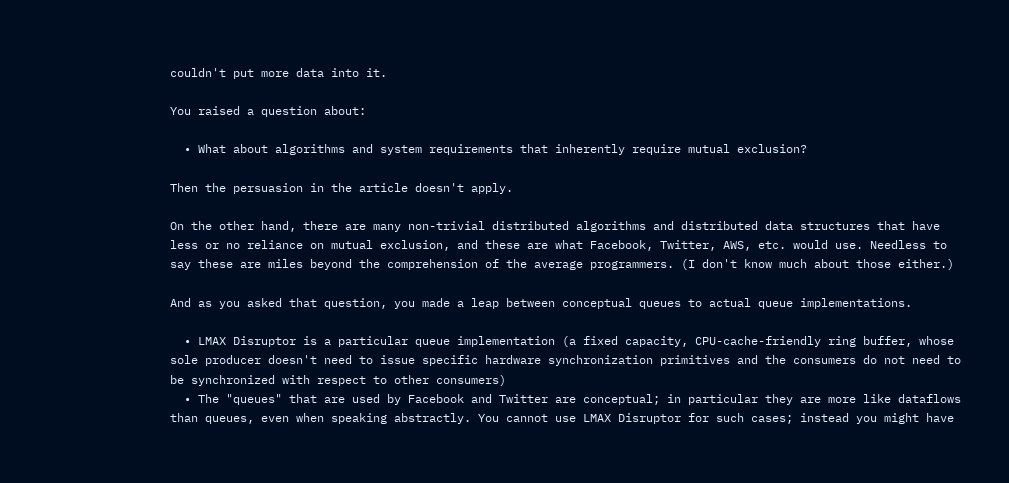couldn't put more data into it.

You raised a question about:

  • What about algorithms and system requirements that inherently require mutual exclusion?

Then the persuasion in the article doesn't apply.

On the other hand, there are many non-trivial distributed algorithms and distributed data structures that have less or no reliance on mutual exclusion, and these are what Facebook, Twitter, AWS, etc. would use. Needless to say these are miles beyond the comprehension of the average programmers. (I don't know much about those either.)

And as you asked that question, you made a leap between conceptual queues to actual queue implementations.

  • LMAX Disruptor is a particular queue implementation (a fixed capacity, CPU-cache-friendly ring buffer, whose sole producer doesn't need to issue specific hardware synchronization primitives and the consumers do not need to be synchronized with respect to other consumers)
  • The "queues" that are used by Facebook and Twitter are conceptual; in particular they are more like dataflows than queues, even when speaking abstractly. You cannot use LMAX Disruptor for such cases; instead you might have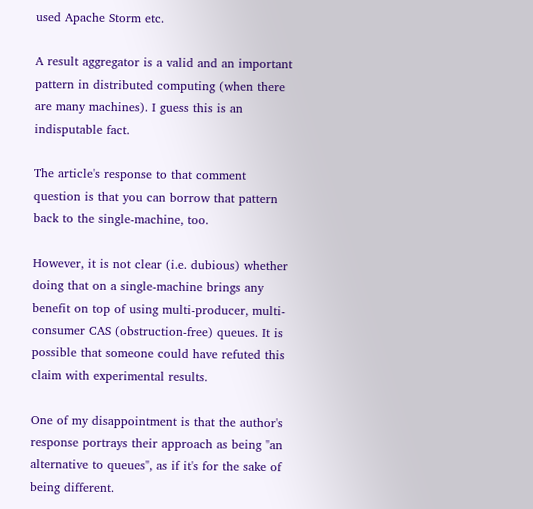used Apache Storm etc.

A result aggregator is a valid and an important pattern in distributed computing (when there are many machines). I guess this is an indisputable fact.

The article's response to that comment question is that you can borrow that pattern back to the single-machine, too.

However, it is not clear (i.e. dubious) whether doing that on a single-machine brings any benefit on top of using multi-producer, multi-consumer CAS (obstruction-free) queues. It is possible that someone could have refuted this claim with experimental results.

One of my disappointment is that the author's response portrays their approach as being "an alternative to queues", as if it's for the sake of being different.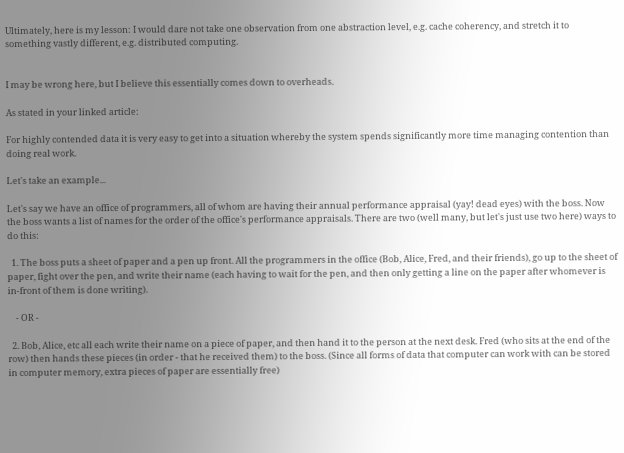Ultimately, here is my lesson: I would dare not take one observation from one abstraction level, e.g. cache coherency, and stretch it to something vastly different, e.g. distributed computing.


I may be wrong here, but I believe this essentially comes down to overheads.

As stated in your linked article:

For highly contended data it is very easy to get into a situation whereby the system spends significantly more time managing contention than doing real work.

Let's take an example...

Let's say we have an office of programmers, all of whom are having their annual performance appraisal (yay! dead eyes) with the boss. Now the boss wants a list of names for the order of the office's performance appraisals. There are two (well many, but let's just use two here) ways to do this:

  1. The boss puts a sheet of paper and a pen up front. All the programmers in the office (Bob, Alice, Fred, and their friends), go up to the sheet of paper, fight over the pen, and write their name (each having to wait for the pen, and then only getting a line on the paper after whomever is in-front of them is done writing).

    - OR -

  2. Bob, Alice, etc all each write their name on a piece of paper, and then hand it to the person at the next desk. Fred (who sits at the end of the row) then hands these pieces (in order - that he received them) to the boss. (Since all forms of data that computer can work with can be stored in computer memory, extra pieces of paper are essentially free)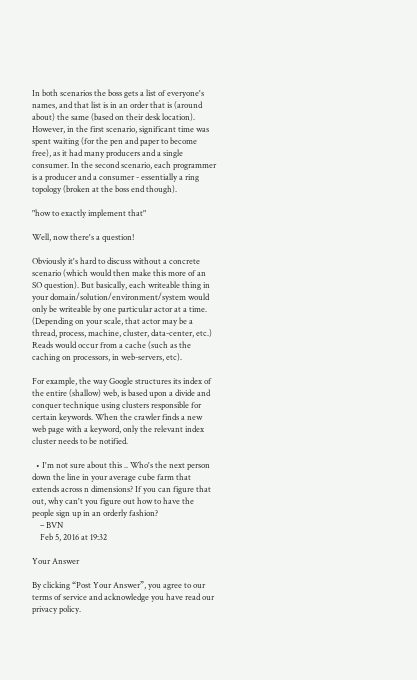In both scenarios the boss gets a list of everyone's names, and that list is in an order that is (around about) the same (based on their desk location). However, in the first scenario, significant time was spent waiting (for the pen and paper to become free), as it had many producers and a single consumer. In the second scenario, each programmer is a producer and a consumer - essentially a ring topology (broken at the boss end though).

"how to exactly implement that"

Well, now there's a question!

Obviously it's hard to discuss without a concrete scenario (which would then make this more of an SO question). But basically, each writeable thing in your domain/solution/environment/system would only be writeable by one particular actor at a time. (Depending on your scale, that actor may be a thread, process, machine, cluster, data-center, etc.) Reads would occur from a cache (such as the caching on processors, in web-servers, etc).

For example, the way Google structures its index of the entire (shallow) web, is based upon a divide and conquer technique using clusters responsible for certain keywords. When the crawler finds a new web page with a keyword, only the relevant index cluster needs to be notified.

  • I'm not sure about this .. Who's the next person down the line in your average cube farm that extends across n dimensions? If you can figure that out, why can't you figure out how to have the people sign up in an orderly fashion?
    – BVN
    Feb 5, 2016 at 19:32

Your Answer

By clicking “Post Your Answer”, you agree to our terms of service and acknowledge you have read our privacy policy.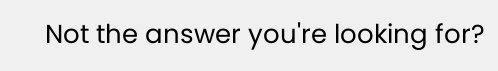Not the answer you're looking for?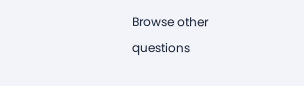Browse other questions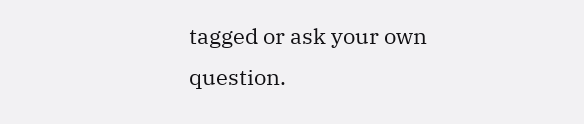tagged or ask your own question.